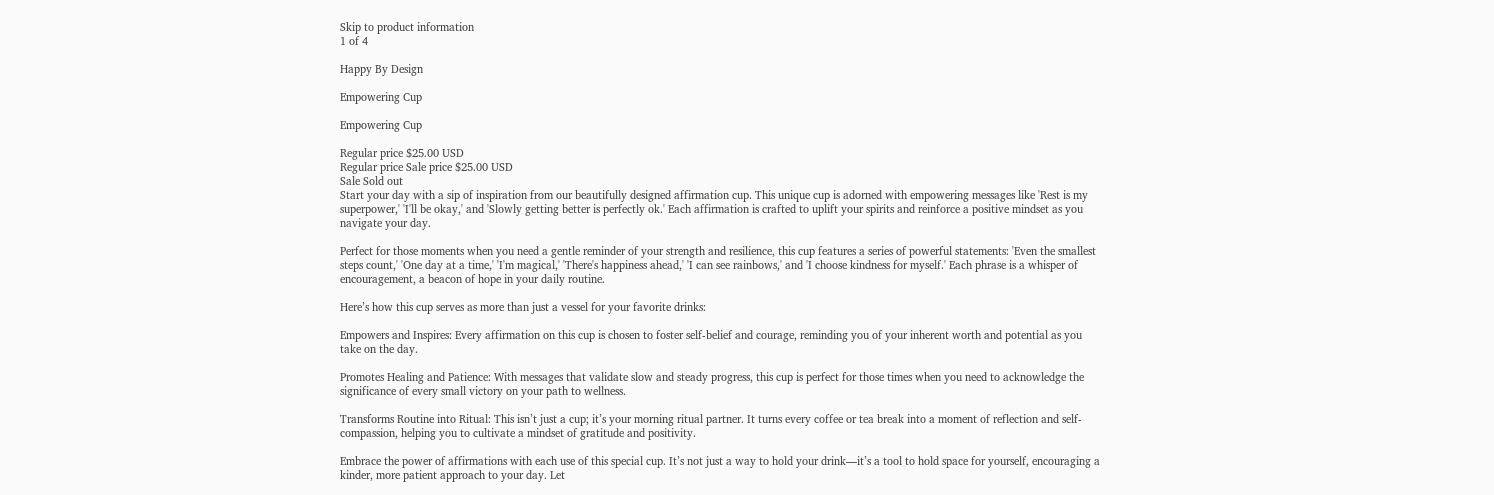Skip to product information
1 of 4

Happy By Design

Empowering Cup

Empowering Cup

Regular price $25.00 USD
Regular price Sale price $25.00 USD
Sale Sold out
Start your day with a sip of inspiration from our beautifully designed affirmation cup. This unique cup is adorned with empowering messages like 'Rest is my superpower,' 'I'll be okay,' and 'Slowly getting better is perfectly ok.' Each affirmation is crafted to uplift your spirits and reinforce a positive mindset as you navigate your day.

Perfect for those moments when you need a gentle reminder of your strength and resilience, this cup features a series of powerful statements: 'Even the smallest steps count,' 'One day at a time,' 'I'm magical,' 'There's happiness ahead,' 'I can see rainbows,' and 'I choose kindness for myself.' Each phrase is a whisper of encouragement, a beacon of hope in your daily routine.

Here’s how this cup serves as more than just a vessel for your favorite drinks:

Empowers and Inspires: Every affirmation on this cup is chosen to foster self-belief and courage, reminding you of your inherent worth and potential as you take on the day.

Promotes Healing and Patience: With messages that validate slow and steady progress, this cup is perfect for those times when you need to acknowledge the significance of every small victory on your path to wellness.

Transforms Routine into Ritual: This isn’t just a cup; it’s your morning ritual partner. It turns every coffee or tea break into a moment of reflection and self-compassion, helping you to cultivate a mindset of gratitude and positivity.

Embrace the power of affirmations with each use of this special cup. It’s not just a way to hold your drink—it’s a tool to hold space for yourself, encouraging a kinder, more patient approach to your day. Let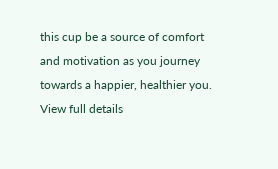this cup be a source of comfort and motivation as you journey towards a happier, healthier you.
View full details